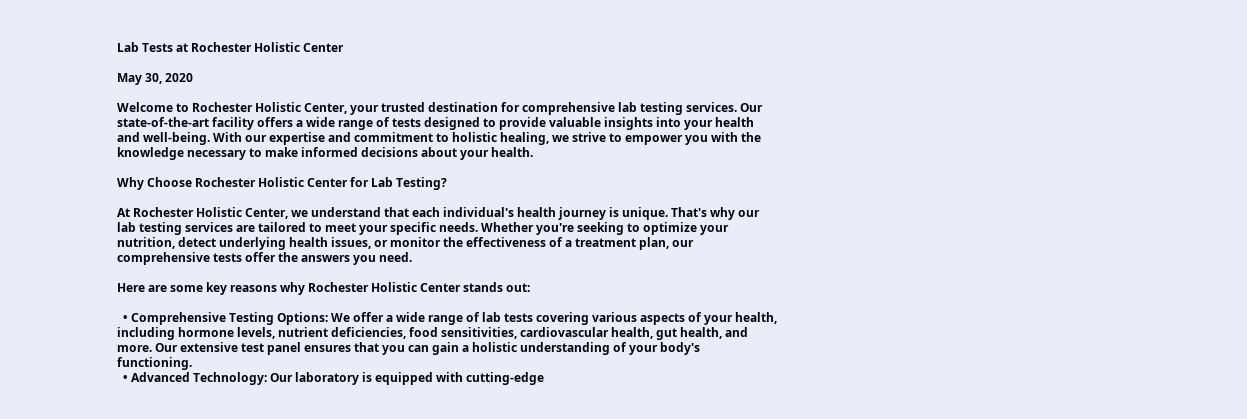Lab Tests at Rochester Holistic Center

May 30, 2020

Welcome to Rochester Holistic Center, your trusted destination for comprehensive lab testing services. Our state-of-the-art facility offers a wide range of tests designed to provide valuable insights into your health and well-being. With our expertise and commitment to holistic healing, we strive to empower you with the knowledge necessary to make informed decisions about your health.

Why Choose Rochester Holistic Center for Lab Testing?

At Rochester Holistic Center, we understand that each individual's health journey is unique. That's why our lab testing services are tailored to meet your specific needs. Whether you're seeking to optimize your nutrition, detect underlying health issues, or monitor the effectiveness of a treatment plan, our comprehensive tests offer the answers you need.

Here are some key reasons why Rochester Holistic Center stands out:

  • Comprehensive Testing Options: We offer a wide range of lab tests covering various aspects of your health, including hormone levels, nutrient deficiencies, food sensitivities, cardiovascular health, gut health, and more. Our extensive test panel ensures that you can gain a holistic understanding of your body's functioning.
  • Advanced Technology: Our laboratory is equipped with cutting-edge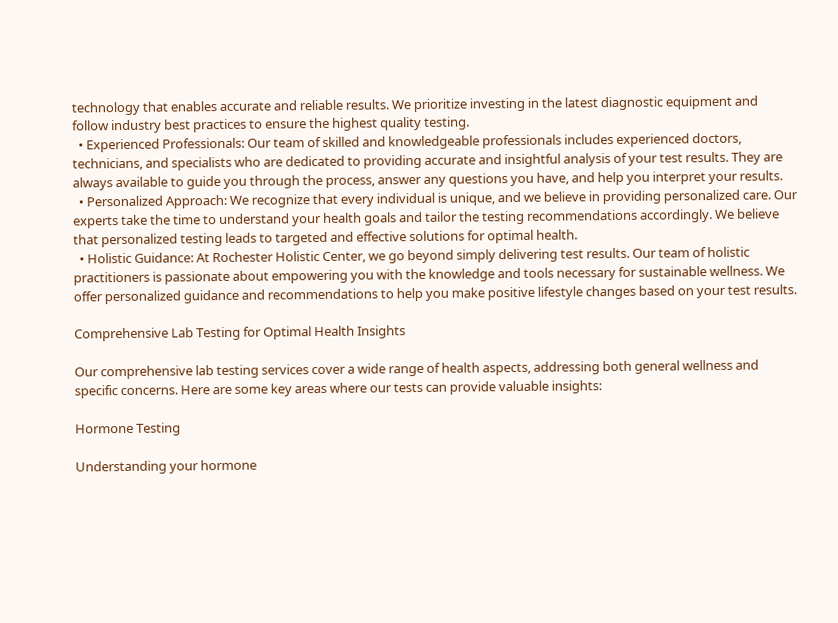technology that enables accurate and reliable results. We prioritize investing in the latest diagnostic equipment and follow industry best practices to ensure the highest quality testing.
  • Experienced Professionals: Our team of skilled and knowledgeable professionals includes experienced doctors, technicians, and specialists who are dedicated to providing accurate and insightful analysis of your test results. They are always available to guide you through the process, answer any questions you have, and help you interpret your results.
  • Personalized Approach: We recognize that every individual is unique, and we believe in providing personalized care. Our experts take the time to understand your health goals and tailor the testing recommendations accordingly. We believe that personalized testing leads to targeted and effective solutions for optimal health.
  • Holistic Guidance: At Rochester Holistic Center, we go beyond simply delivering test results. Our team of holistic practitioners is passionate about empowering you with the knowledge and tools necessary for sustainable wellness. We offer personalized guidance and recommendations to help you make positive lifestyle changes based on your test results.

Comprehensive Lab Testing for Optimal Health Insights

Our comprehensive lab testing services cover a wide range of health aspects, addressing both general wellness and specific concerns. Here are some key areas where our tests can provide valuable insights:

Hormone Testing

Understanding your hormone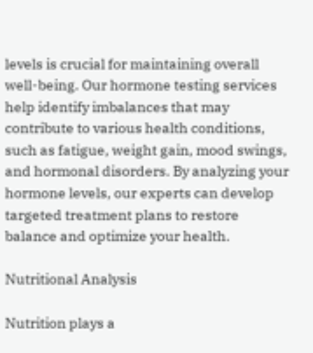levels is crucial for maintaining overall well-being. Our hormone testing services help identify imbalances that may contribute to various health conditions, such as fatigue, weight gain, mood swings, and hormonal disorders. By analyzing your hormone levels, our experts can develop targeted treatment plans to restore balance and optimize your health.

Nutritional Analysis

Nutrition plays a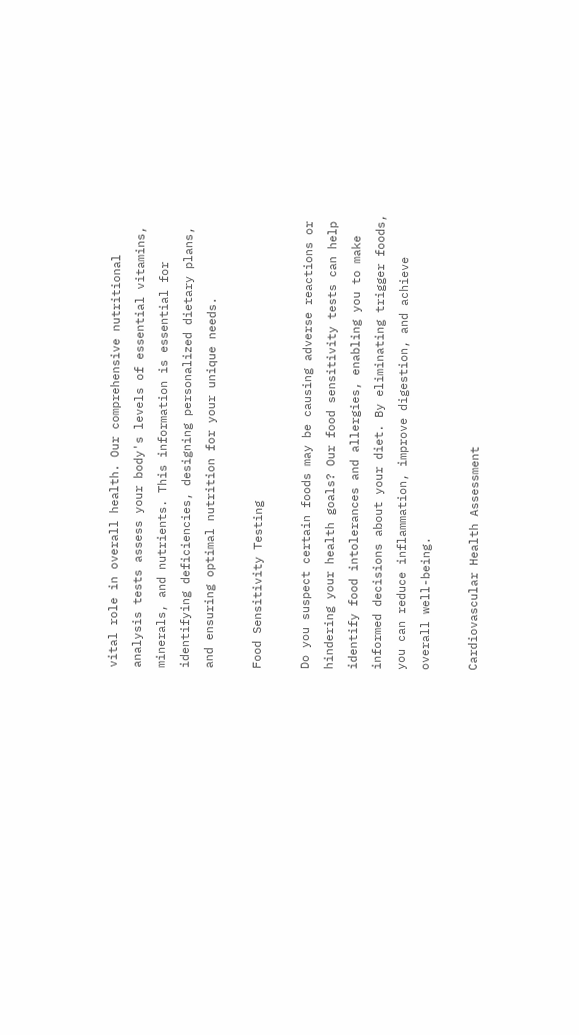vital role in overall health. Our comprehensive nutritional analysis tests assess your body's levels of essential vitamins, minerals, and nutrients. This information is essential for identifying deficiencies, designing personalized dietary plans, and ensuring optimal nutrition for your unique needs.

Food Sensitivity Testing

Do you suspect certain foods may be causing adverse reactions or hindering your health goals? Our food sensitivity tests can help identify food intolerances and allergies, enabling you to make informed decisions about your diet. By eliminating trigger foods, you can reduce inflammation, improve digestion, and achieve overall well-being.

Cardiovascular Health Assessment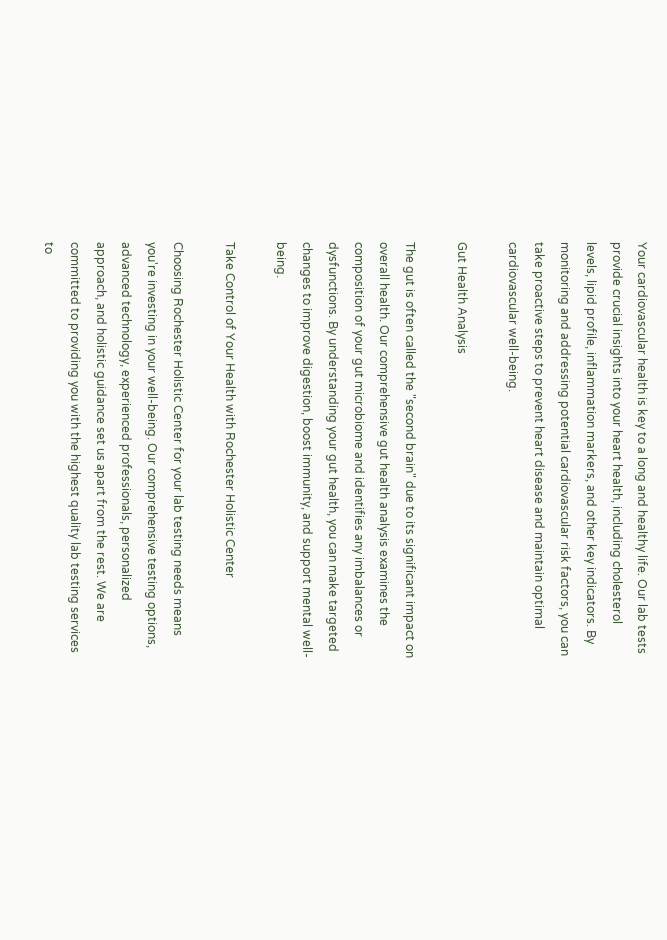Your cardiovascular health is key to a long and healthy life. Our lab tests provide crucial insights into your heart health, including cholesterol levels, lipid profile, inflammation markers, and other key indicators. By monitoring and addressing potential cardiovascular risk factors, you can take proactive steps to prevent heart disease and maintain optimal cardiovascular well-being.

Gut Health Analysis

The gut is often called the "second brain" due to its significant impact on overall health. Our comprehensive gut health analysis examines the composition of your gut microbiome and identifies any imbalances or dysfunctions. By understanding your gut health, you can make targeted changes to improve digestion, boost immunity, and support mental well-being.

Take Control of Your Health with Rochester Holistic Center

Choosing Rochester Holistic Center for your lab testing needs means you're investing in your well-being. Our comprehensive testing options, advanced technology, experienced professionals, personalized approach, and holistic guidance set us apart from the rest. We are committed to providing you with the highest quality lab testing services to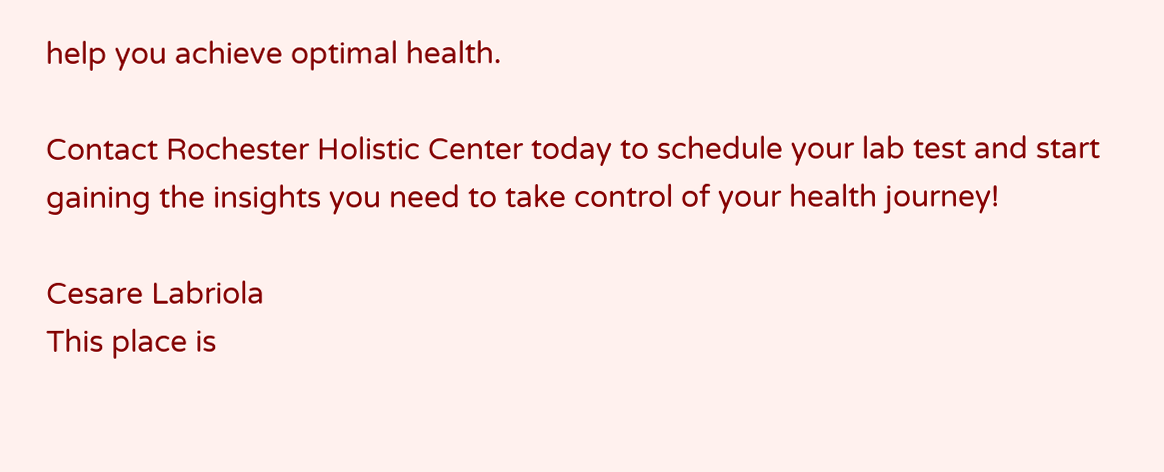help you achieve optimal health.

Contact Rochester Holistic Center today to schedule your lab test and start gaining the insights you need to take control of your health journey!

Cesare Labriola
This place is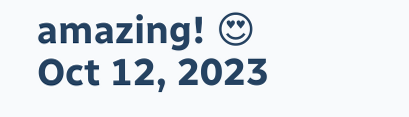amazing! 😍
Oct 12, 2023